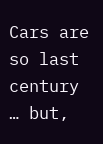Cars are so last century … but,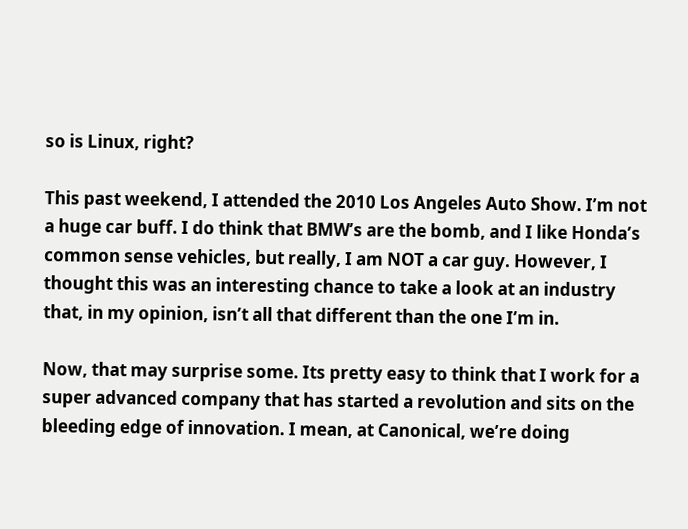so is Linux, right?

This past weekend, I attended the 2010 Los Angeles Auto Show. I’m not a huge car buff. I do think that BMW’s are the bomb, and I like Honda’s common sense vehicles, but really, I am NOT a car guy. However, I thought this was an interesting chance to take a look at an industry that, in my opinion, isn’t all that different than the one I’m in.

Now, that may surprise some. Its pretty easy to think that I work for a super advanced company that has started a revolution and sits on the bleeding edge of innovation. I mean, at Canonical, we’re doing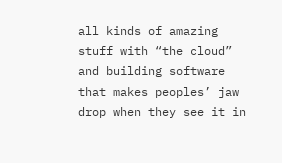all kinds of amazing stuff with “the cloud” and building software that makes peoples’ jaw drop when they see it in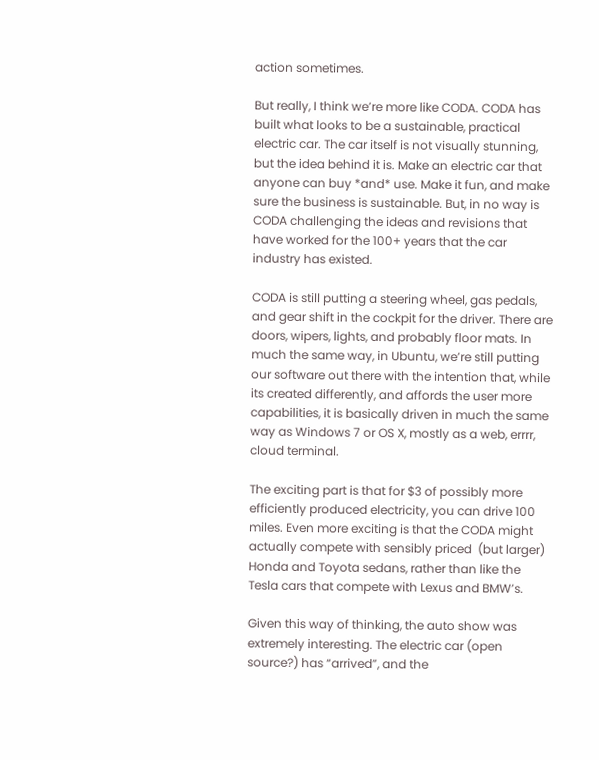action sometimes.

But really, I think we’re more like CODA. CODA has built what looks to be a sustainable, practical electric car. The car itself is not visually stunning, but the idea behind it is. Make an electric car that anyone can buy *and* use. Make it fun, and make sure the business is sustainable. But, in no way is CODA challenging the ideas and revisions that have worked for the 100+ years that the car industry has existed.

CODA is still putting a steering wheel, gas pedals, and gear shift in the cockpit for the driver. There are doors, wipers, lights, and probably floor mats. In much the same way, in Ubuntu, we’re still putting our software out there with the intention that, while its created differently, and affords the user more capabilities, it is basically driven in much the same way as Windows 7 or OS X, mostly as a web, errrr, cloud terminal.

The exciting part is that for $3 of possibly more efficiently produced electricity, you can drive 100 miles. Even more exciting is that the CODA might actually compete with sensibly priced  (but larger) Honda and Toyota sedans, rather than like the Tesla cars that compete with Lexus and BMW’s.

Given this way of thinking, the auto show was extremely interesting. The electric car (open source?) has “arrived”, and the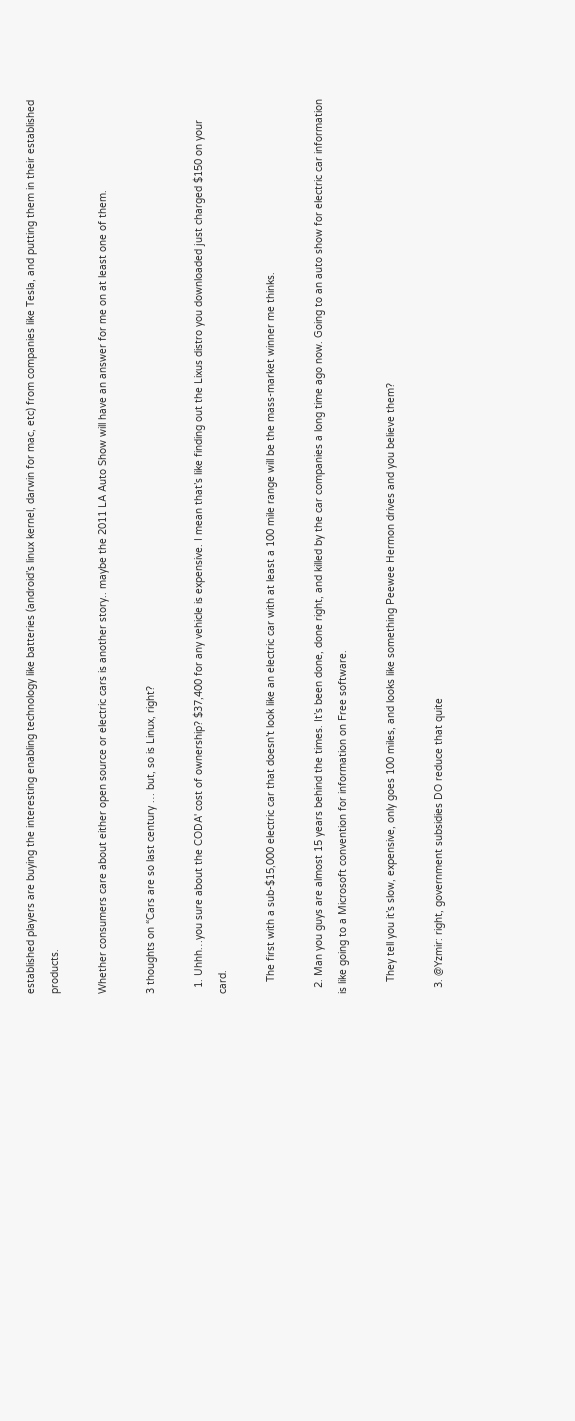established players are buying the interesting enabling technology like batteries (android’s linux kernel, darwin for mac, etc) from companies like Tesla, and putting them in their established products.

Whether consumers care about either open source or electric cars is another story.. maybe the 2011 LA Auto Show will have an answer for me on at least one of them.

3 thoughts on “Cars are so last century … but, so is Linux, right?

  1. Uhhh…you sure about the CODA' cost of ownership? $37,400 for any vehicle is expensive. I mean that’s like finding out the Lixus distro you downloaded just charged $150 on your card.

    The first with a sub-$15,000 electric car that doesn’t look like an electric car with at least a 100 mile range will be the mass-market winner me thinks.

  2. Man you guys are almost 15 years behind the times. It’s been done, done right, and killed by the car companies a long time ago now. Going to an auto show for electric car information is like going to a Microsoft convention for information on Free software.

    They tell you it’s slow, expensive, only goes 100 miles, and looks like something Peewee Hermon drives and you believe them?

  3. @Yzmir: right, government subsidies DO reduce that quite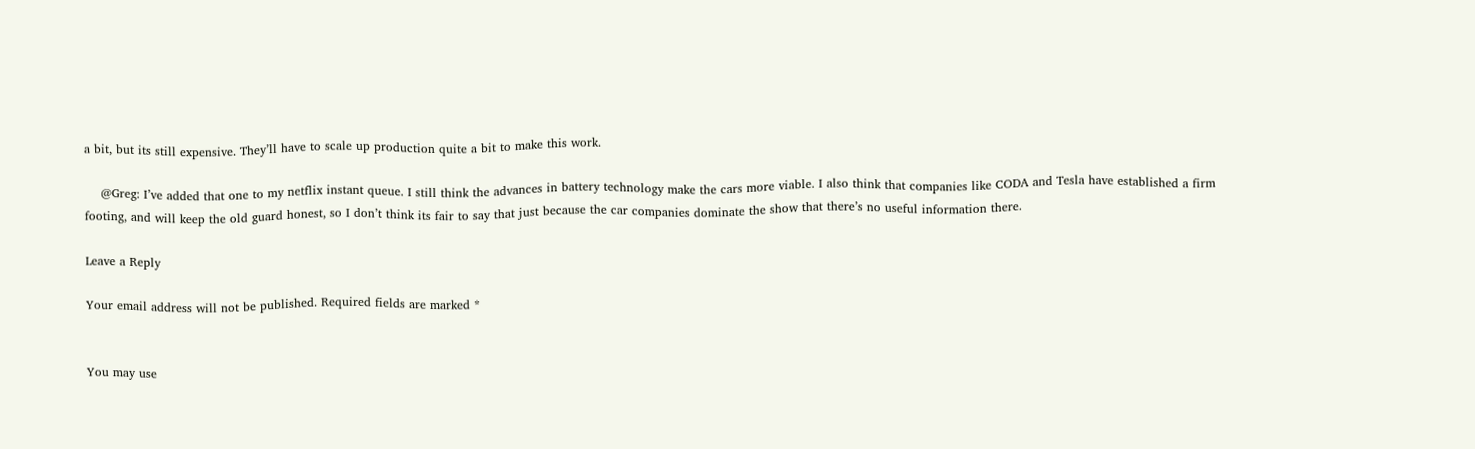a bit, but its still expensive. They’ll have to scale up production quite a bit to make this work.

    @Greg: I’ve added that one to my netflix instant queue. I still think the advances in battery technology make the cars more viable. I also think that companies like CODA and Tesla have established a firm footing, and will keep the old guard honest, so I don’t think its fair to say that just because the car companies dominate the show that there’s no useful information there.

Leave a Reply

Your email address will not be published. Required fields are marked *


You may use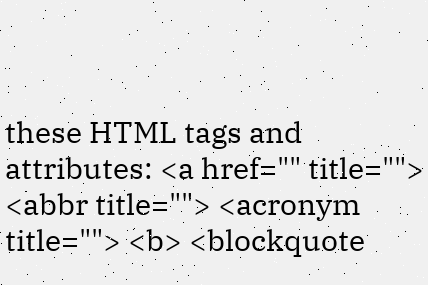these HTML tags and attributes: <a href="" title=""> <abbr title=""> <acronym title=""> <b> <blockquote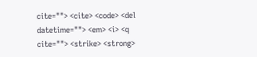cite=""> <cite> <code> <del datetime=""> <em> <i> <q cite=""> <strike> <strong>